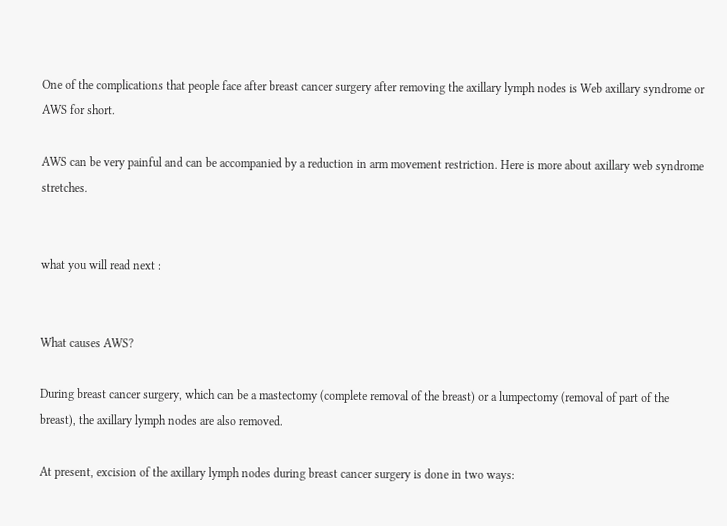One of the complications that people face after breast cancer surgery after removing the axillary lymph nodes is Web axillary syndrome or AWS for short.

AWS can be very painful and can be accompanied by a reduction in arm movement restriction. Here is more about axillary web syndrome stretches.


what you will read next :


What causes AWS?

During breast cancer surgery, which can be a mastectomy (complete removal of the breast) or a lumpectomy (removal of part of the breast), the axillary lymph nodes are also removed.

At present, excision of the axillary lymph nodes during breast cancer surgery is done in two ways: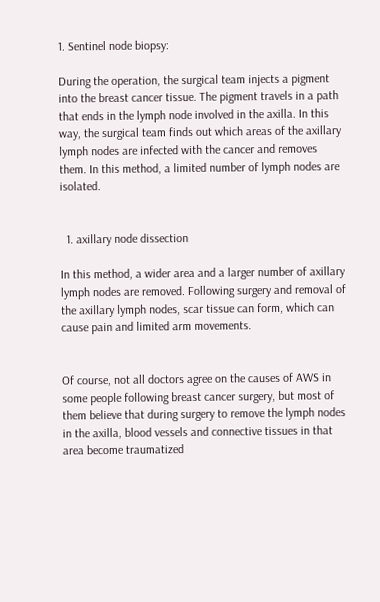1. Sentinel node biopsy:

During the operation, the surgical team injects a pigment into the breast cancer tissue. The pigment travels in a path that ends in the lymph node involved in the axilla. In this way, the surgical team finds out which areas of the axillary lymph nodes are infected with the cancer and removes them. In this method, a limited number of lymph nodes are isolated.


  1. axillary node dissection

In this method, a wider area and a larger number of axillary lymph nodes are removed. Following surgery and removal of the axillary lymph nodes, scar tissue can form, which can cause pain and limited arm movements.


Of course, not all doctors agree on the causes of AWS in some people following breast cancer surgery, but most of them believe that during surgery to remove the lymph nodes in the axilla, blood vessels and connective tissues in that area become traumatized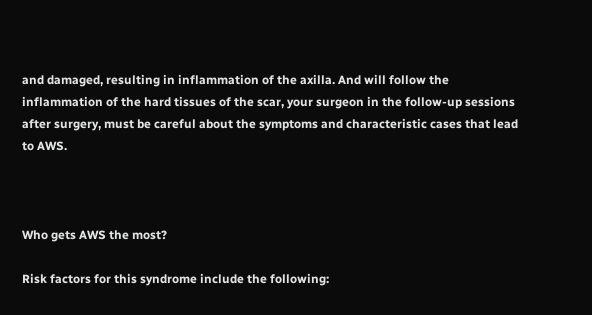and damaged, resulting in inflammation of the axilla. And will follow the inflammation of the hard tissues of the scar, your surgeon in the follow-up sessions after surgery, must be careful about the symptoms and characteristic cases that lead to AWS.



Who gets AWS the most?

Risk factors for this syndrome include the following: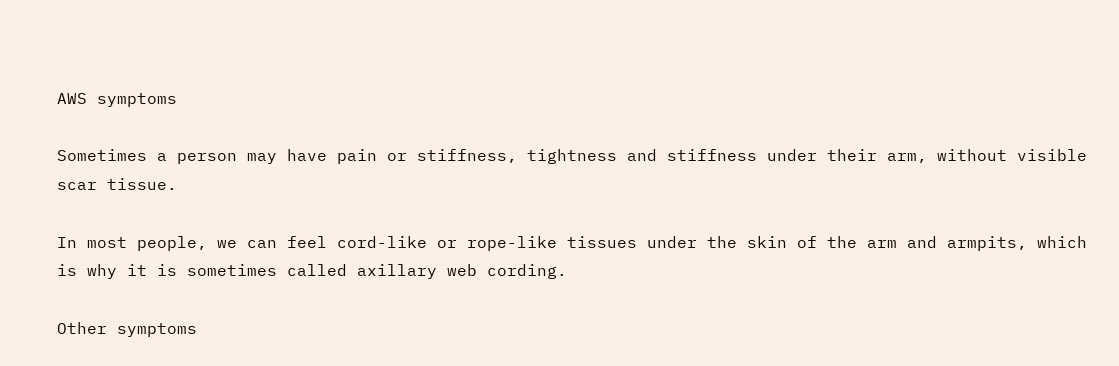AWS symptoms

Sometimes a person may have pain or stiffness, tightness and stiffness under their arm, without visible scar tissue.

In most people, we can feel cord-like or rope-like tissues under the skin of the arm and armpits, which is why it is sometimes called axillary web cording.

Other symptoms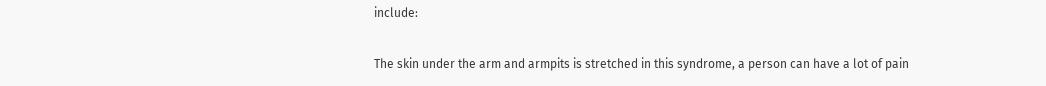include:

The skin under the arm and armpits is stretched in this syndrome, a person can have a lot of pain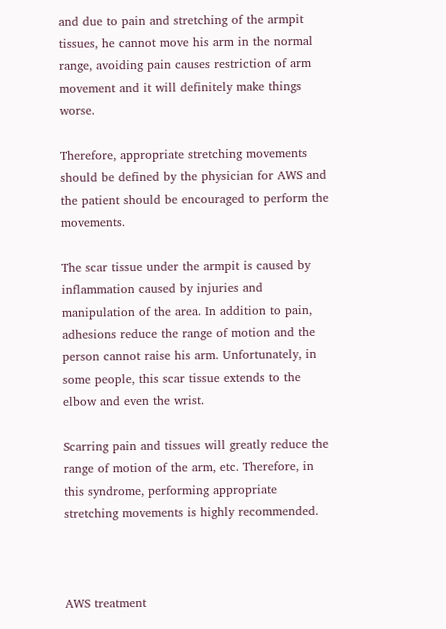and due to pain and stretching of the armpit tissues, he cannot move his arm in the normal range, avoiding pain causes restriction of arm movement and it will definitely make things worse.

Therefore, appropriate stretching movements should be defined by the physician for AWS and the patient should be encouraged to perform the movements.

The scar tissue under the armpit is caused by inflammation caused by injuries and manipulation of the area. In addition to pain, adhesions reduce the range of motion and the person cannot raise his arm. Unfortunately, in some people, this scar tissue extends to the elbow and even the wrist.

Scarring pain and tissues will greatly reduce the range of motion of the arm, etc. Therefore, in this syndrome, performing appropriate stretching movements is highly recommended.



AWS treatment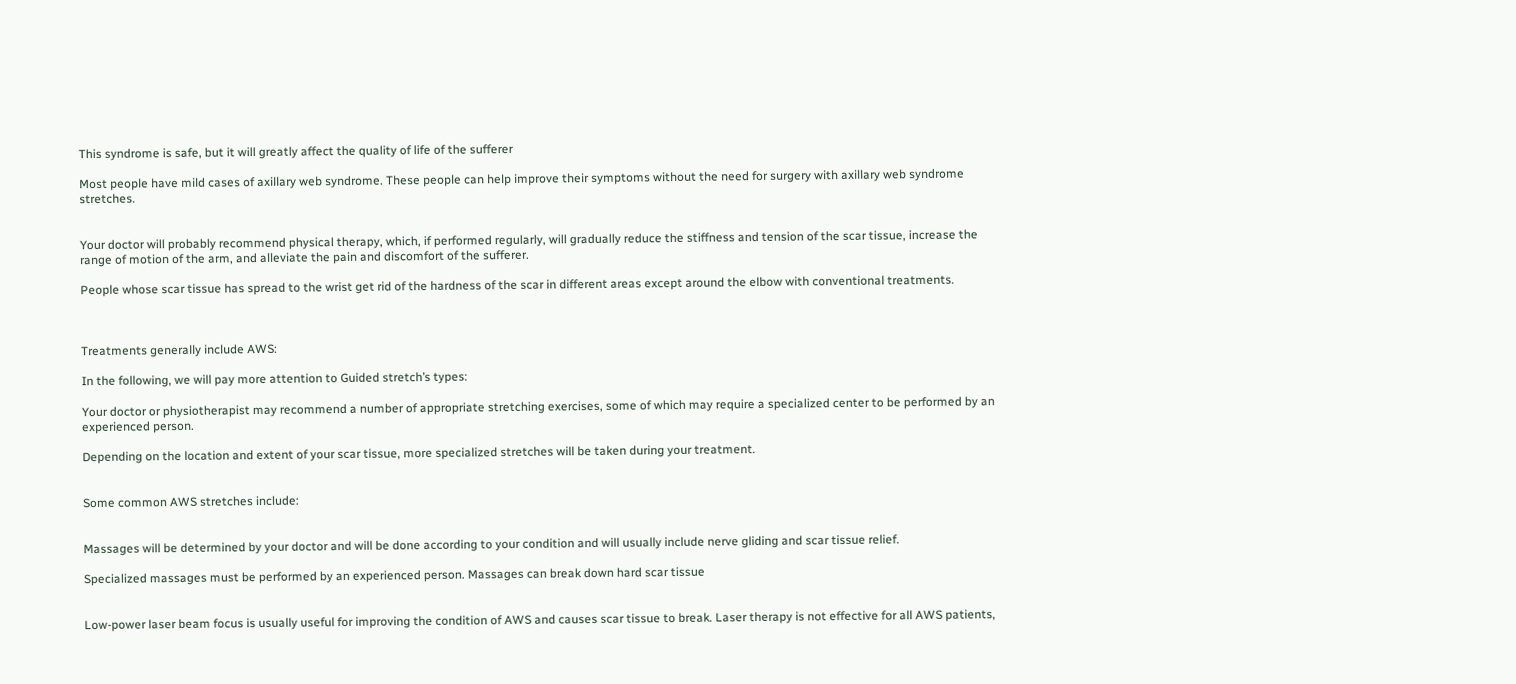This syndrome is safe, but it will greatly affect the quality of life of the sufferer

Most people have mild cases of axillary web syndrome. These people can help improve their symptoms without the need for surgery with axillary web syndrome stretches.


Your doctor will probably recommend physical therapy, which, if performed regularly, will gradually reduce the stiffness and tension of the scar tissue, increase the range of motion of the arm, and alleviate the pain and discomfort of the sufferer.

People whose scar tissue has spread to the wrist get rid of the hardness of the scar in different areas except around the elbow with conventional treatments.



Treatments generally include AWS:

In the following, we will pay more attention to Guided stretch’s types:

Your doctor or physiotherapist may recommend a number of appropriate stretching exercises, some of which may require a specialized center to be performed by an experienced person.

Depending on the location and extent of your scar tissue, more specialized stretches will be taken during your treatment.


Some common AWS stretches include:


Massages will be determined by your doctor and will be done according to your condition and will usually include nerve gliding and scar tissue relief.

Specialized massages must be performed by an experienced person. Massages can break down hard scar tissue


Low-power laser beam focus is usually useful for improving the condition of AWS and causes scar tissue to break. Laser therapy is not effective for all AWS patients,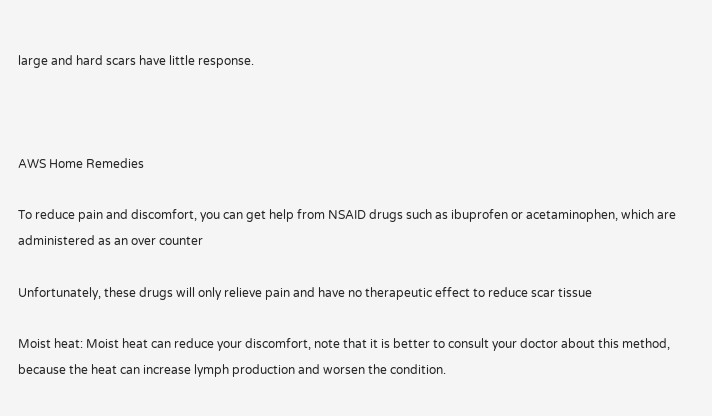large and hard scars have little response.



AWS Home Remedies

To reduce pain and discomfort, you can get help from NSAID drugs such as ibuprofen or acetaminophen, which are administered as an over counter

Unfortunately, these drugs will only relieve pain and have no therapeutic effect to reduce scar tissue

Moist heat: Moist heat can reduce your discomfort, note that it is better to consult your doctor about this method, because the heat can increase lymph production and worsen the condition.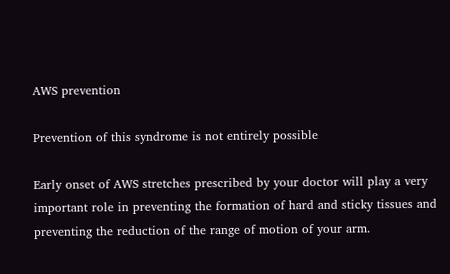AWS prevention

Prevention of this syndrome is not entirely possible

Early onset of AWS stretches prescribed by your doctor will play a very important role in preventing the formation of hard and sticky tissues and preventing the reduction of the range of motion of your arm.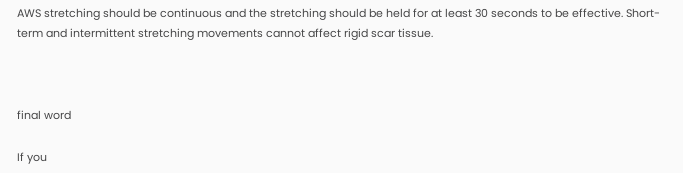AWS stretching should be continuous and the stretching should be held for at least 30 seconds to be effective. Short-term and intermittent stretching movements cannot affect rigid scar tissue.



final word

If you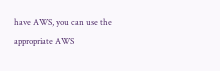have AWS, you can use the appropriate AWS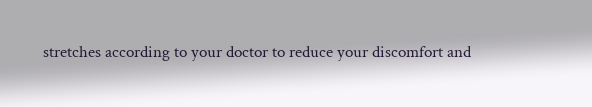stretches according to your doctor to reduce your discomfort and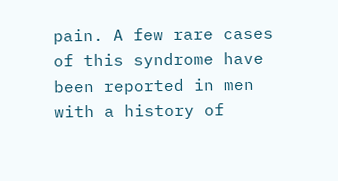pain. A few rare cases of this syndrome have been reported in men with a history of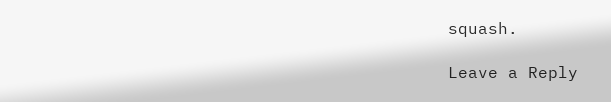squash.

Leave a Reply